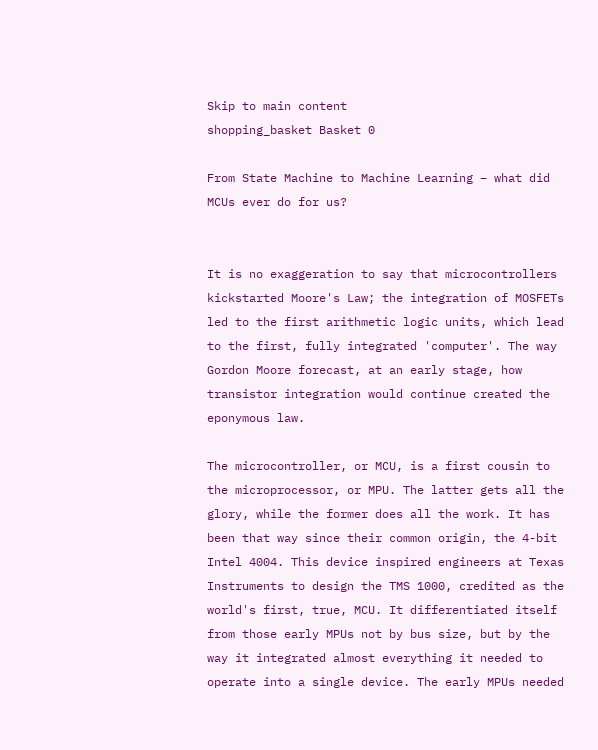Skip to main content
shopping_basket Basket 0

From State Machine to Machine Learning – what did MCUs ever do for us?


It is no exaggeration to say that microcontrollers kickstarted Moore's Law; the integration of MOSFETs led to the first arithmetic logic units, which lead to the first, fully integrated 'computer'. The way Gordon Moore forecast, at an early stage, how transistor integration would continue created the eponymous law.

The microcontroller, or MCU, is a first cousin to the microprocessor, or MPU. The latter gets all the glory, while the former does all the work. It has been that way since their common origin, the 4-bit Intel 4004. This device inspired engineers at Texas Instruments to design the TMS 1000, credited as the world's first, true, MCU. It differentiated itself from those early MPUs not by bus size, but by the way it integrated almost everything it needed to operate into a single device. The early MPUs needed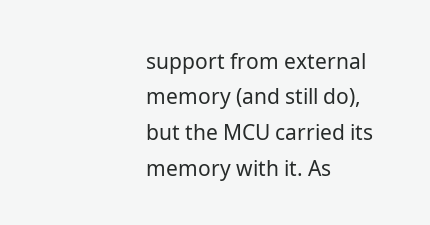support from external memory (and still do), but the MCU carried its memory with it. As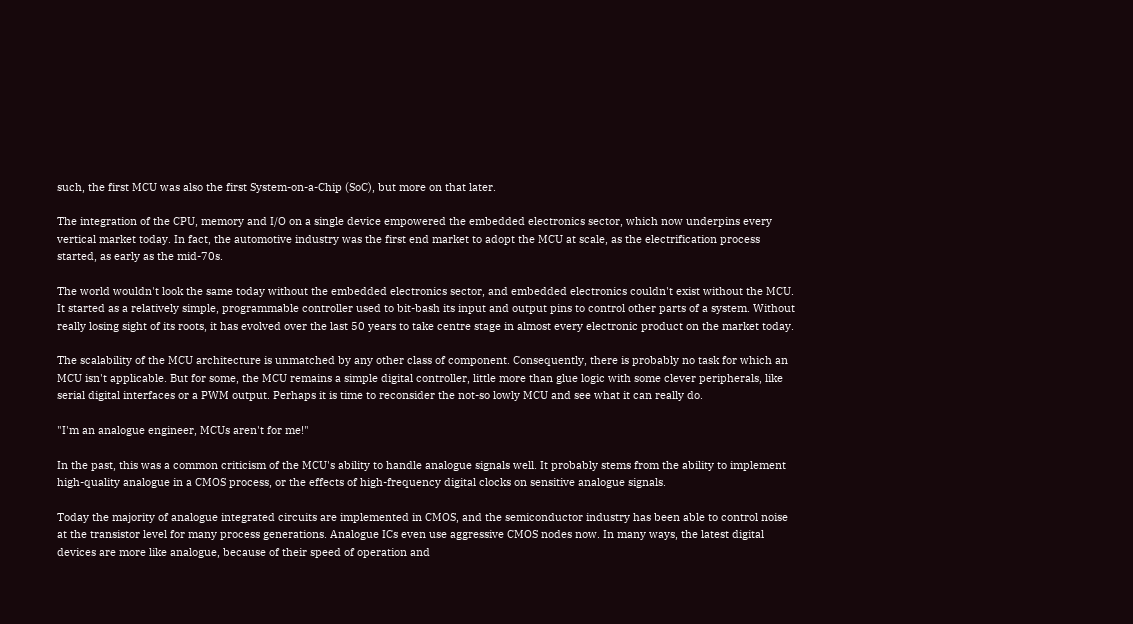such, the first MCU was also the first System-on-a-Chip (SoC), but more on that later.

The integration of the CPU, memory and I/O on a single device empowered the embedded electronics sector, which now underpins every vertical market today. In fact, the automotive industry was the first end market to adopt the MCU at scale, as the electrification process started, as early as the mid-70s.

The world wouldn't look the same today without the embedded electronics sector, and embedded electronics couldn't exist without the MCU. It started as a relatively simple, programmable controller used to bit-bash its input and output pins to control other parts of a system. Without really losing sight of its roots, it has evolved over the last 50 years to take centre stage in almost every electronic product on the market today.

The scalability of the MCU architecture is unmatched by any other class of component. Consequently, there is probably no task for which an MCU isn't applicable. But for some, the MCU remains a simple digital controller, little more than glue logic with some clever peripherals, like serial digital interfaces or a PWM output. Perhaps it is time to reconsider the not-so lowly MCU and see what it can really do.

"I'm an analogue engineer, MCUs aren't for me!"

In the past, this was a common criticism of the MCU's ability to handle analogue signals well. It probably stems from the ability to implement high-quality analogue in a CMOS process, or the effects of high-frequency digital clocks on sensitive analogue signals.

Today the majority of analogue integrated circuits are implemented in CMOS, and the semiconductor industry has been able to control noise at the transistor level for many process generations. Analogue ICs even use aggressive CMOS nodes now. In many ways, the latest digital devices are more like analogue, because of their speed of operation and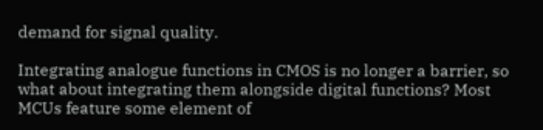demand for signal quality.

Integrating analogue functions in CMOS is no longer a barrier, so what about integrating them alongside digital functions? Most MCUs feature some element of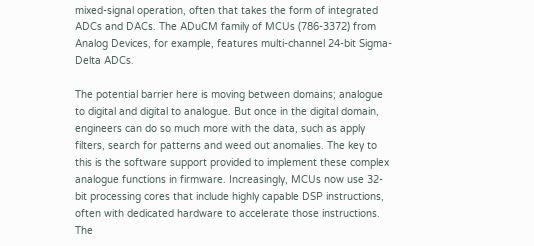mixed-signal operation, often that takes the form of integrated ADCs and DACs. The ADuCM family of MCUs (786-3372) from Analog Devices, for example, features multi-channel 24-bit Sigma-Delta ADCs.

The potential barrier here is moving between domains; analogue to digital and digital to analogue. But once in the digital domain, engineers can do so much more with the data, such as apply filters, search for patterns and weed out anomalies. The key to this is the software support provided to implement these complex analogue functions in firmware. Increasingly, MCUs now use 32-bit processing cores that include highly capable DSP instructions, often with dedicated hardware to accelerate those instructions. The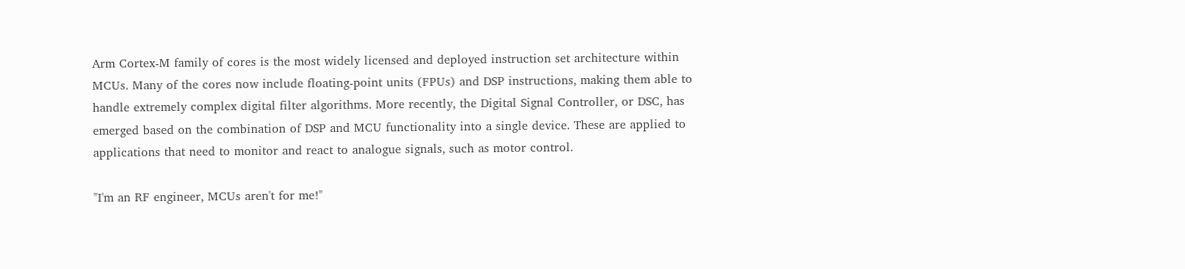Arm Cortex-M family of cores is the most widely licensed and deployed instruction set architecture within MCUs. Many of the cores now include floating-point units (FPUs) and DSP instructions, making them able to handle extremely complex digital filter algorithms. More recently, the Digital Signal Controller, or DSC, has emerged based on the combination of DSP and MCU functionality into a single device. These are applied to applications that need to monitor and react to analogue signals, such as motor control.

"I'm an RF engineer, MCUs aren't for me!"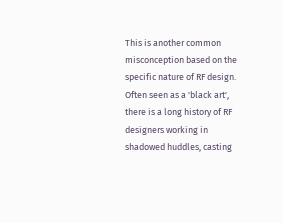This is another common misconception based on the specific nature of RF design. Often seen as a 'black art', there is a long history of RF designers working in shadowed huddles, casting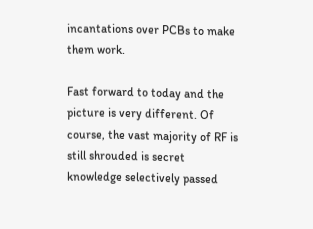incantations over PCBs to make them work.

Fast forward to today and the picture is very different. Of course, the vast majority of RF is still shrouded is secret knowledge selectively passed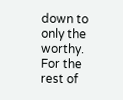down to only the worthy. For the rest of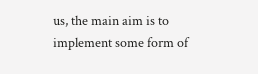us, the main aim is to implement some form of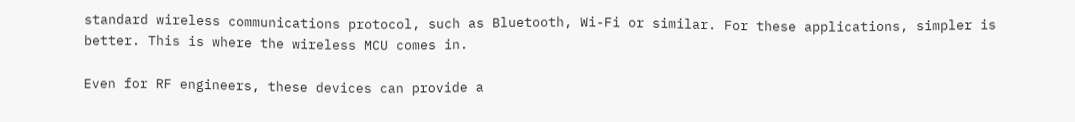standard wireless communications protocol, such as Bluetooth, Wi-Fi or similar. For these applications, simpler is better. This is where the wireless MCU comes in.

Even for RF engineers, these devices can provide a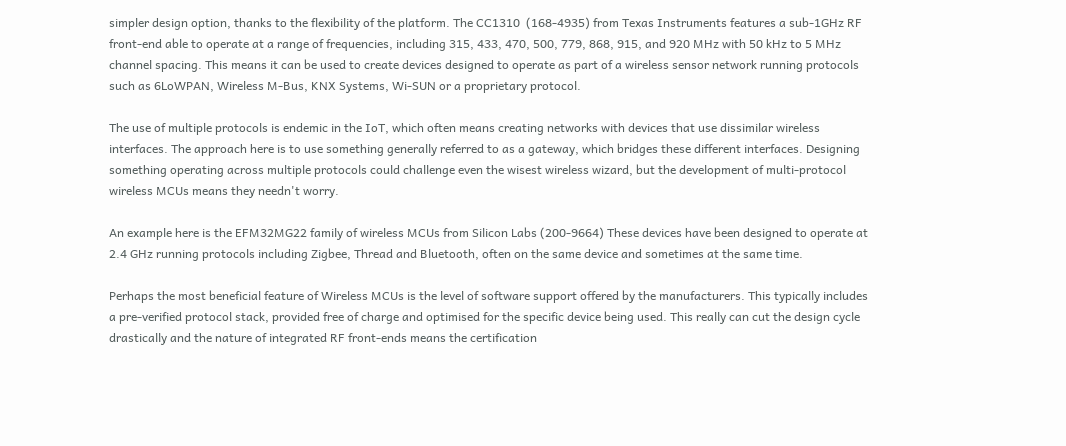simpler design option, thanks to the flexibility of the platform. The CC1310  (168-4935) from Texas Instruments features a sub-1GHz RF front-end able to operate at a range of frequencies, including 315, 433, 470, 500, 779, 868, 915, and 920 MHz with 50 kHz to 5 MHz channel spacing. This means it can be used to create devices designed to operate as part of a wireless sensor network running protocols such as 6LoWPAN, Wireless M-Bus, KNX Systems, Wi-SUN or a proprietary protocol.

The use of multiple protocols is endemic in the IoT, which often means creating networks with devices that use dissimilar wireless interfaces. The approach here is to use something generally referred to as a gateway, which bridges these different interfaces. Designing something operating across multiple protocols could challenge even the wisest wireless wizard, but the development of multi-protocol wireless MCUs means they needn't worry.

An example here is the EFM32MG22 family of wireless MCUs from Silicon Labs (200-9664) These devices have been designed to operate at 2.4 GHz running protocols including Zigbee, Thread and Bluetooth, often on the same device and sometimes at the same time.

Perhaps the most beneficial feature of Wireless MCUs is the level of software support offered by the manufacturers. This typically includes a pre-verified protocol stack, provided free of charge and optimised for the specific device being used. This really can cut the design cycle drastically and the nature of integrated RF front-ends means the certification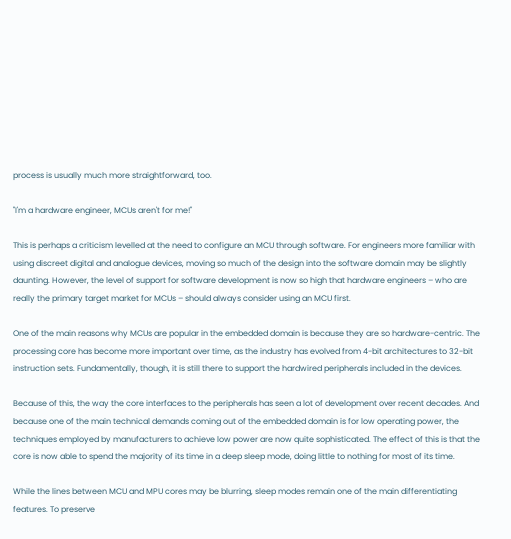process is usually much more straightforward, too.

"I'm a hardware engineer, MCUs aren't for me!"

This is perhaps a criticism levelled at the need to configure an MCU through software. For engineers more familiar with using discreet digital and analogue devices, moving so much of the design into the software domain may be slightly daunting. However, the level of support for software development is now so high that hardware engineers – who are really the primary target market for MCUs – should always consider using an MCU first.

One of the main reasons why MCUs are popular in the embedded domain is because they are so hardware-centric. The processing core has become more important over time, as the industry has evolved from 4-bit architectures to 32-bit instruction sets. Fundamentally, though, it is still there to support the hardwired peripherals included in the devices.

Because of this, the way the core interfaces to the peripherals has seen a lot of development over recent decades. And because one of the main technical demands coming out of the embedded domain is for low operating power, the techniques employed by manufacturers to achieve low power are now quite sophisticated. The effect of this is that the core is now able to spend the majority of its time in a deep sleep mode, doing little to nothing for most of its time.

While the lines between MCU and MPU cores may be blurring, sleep modes remain one of the main differentiating features. To preserve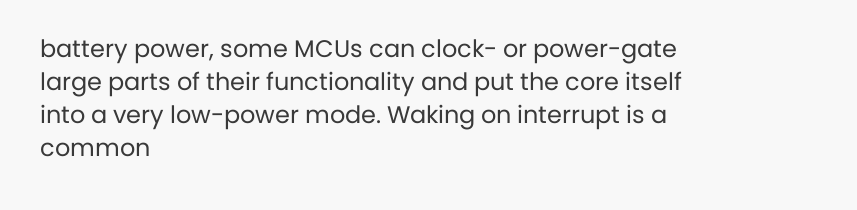battery power, some MCUs can clock- or power-gate large parts of their functionality and put the core itself into a very low-power mode. Waking on interrupt is a common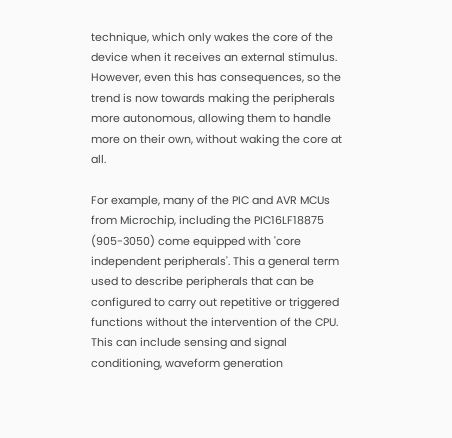technique, which only wakes the core of the device when it receives an external stimulus. However, even this has consequences, so the trend is now towards making the peripherals more autonomous, allowing them to handle more on their own, without waking the core at all.

For example, many of the PIC and AVR MCUs from Microchip, including the PIC16LF18875 (905-3050) come equipped with 'core independent peripherals'. This a general term used to describe peripherals that can be configured to carry out repetitive or triggered functions without the intervention of the CPU. This can include sensing and signal conditioning, waveform generation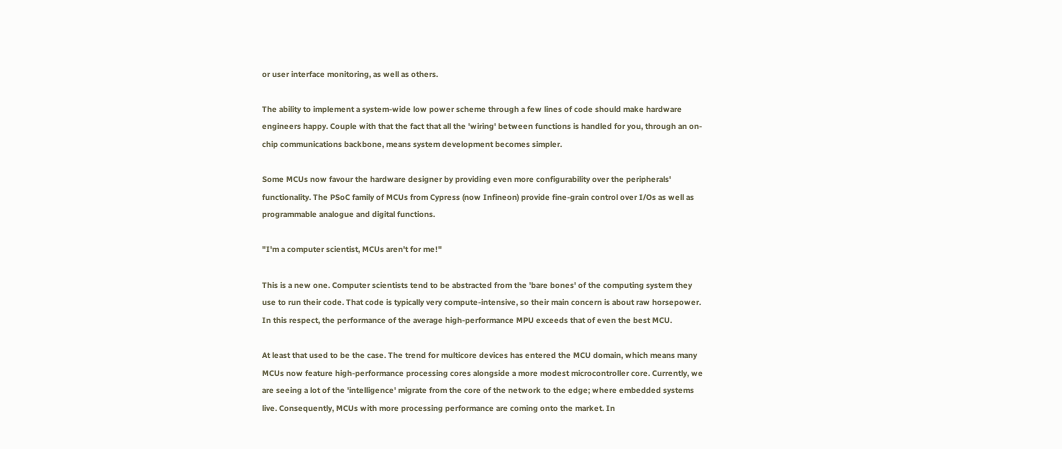or user interface monitoring, as well as others.

The ability to implement a system-wide low power scheme through a few lines of code should make hardware engineers happy. Couple with that the fact that all the 'wiring' between functions is handled for you, through an on-chip communications backbone, means system development becomes simpler.

Some MCUs now favour the hardware designer by providing even more configurability over the peripherals' functionality. The PSoC family of MCUs from Cypress (now Infineon) provide fine-grain control over I/Os as well as programmable analogue and digital functions.

"I'm a computer scientist, MCUs aren't for me!"

This is a new one. Computer scientists tend to be abstracted from the 'bare bones' of the computing system they use to run their code. That code is typically very compute-intensive, so their main concern is about raw horsepower. In this respect, the performance of the average high-performance MPU exceeds that of even the best MCU.

At least that used to be the case. The trend for multicore devices has entered the MCU domain, which means many MCUs now feature high-performance processing cores alongside a more modest microcontroller core. Currently, we are seeing a lot of the 'intelligence' migrate from the core of the network to the edge; where embedded systems live. Consequently, MCUs with more processing performance are coming onto the market. In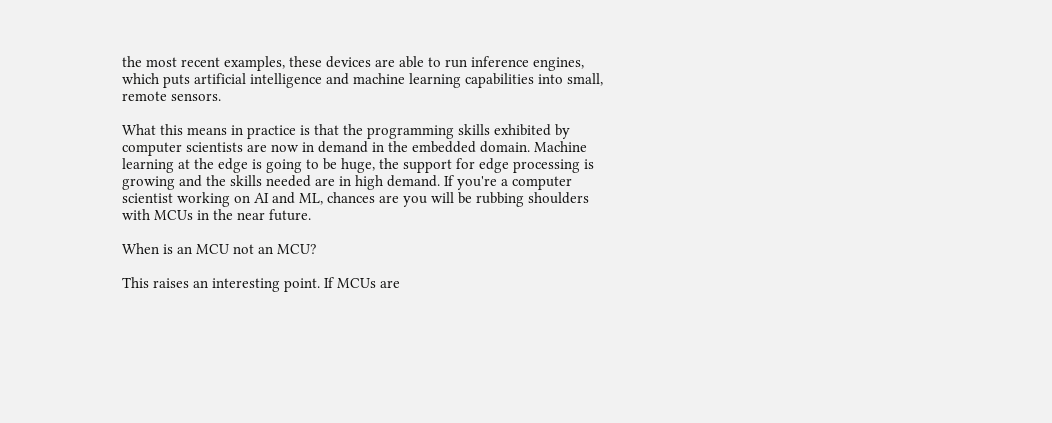the most recent examples, these devices are able to run inference engines, which puts artificial intelligence and machine learning capabilities into small, remote sensors.

What this means in practice is that the programming skills exhibited by computer scientists are now in demand in the embedded domain. Machine learning at the edge is going to be huge, the support for edge processing is growing and the skills needed are in high demand. If you're a computer scientist working on AI and ML, chances are you will be rubbing shoulders with MCUs in the near future.

When is an MCU not an MCU?

This raises an interesting point. If MCUs are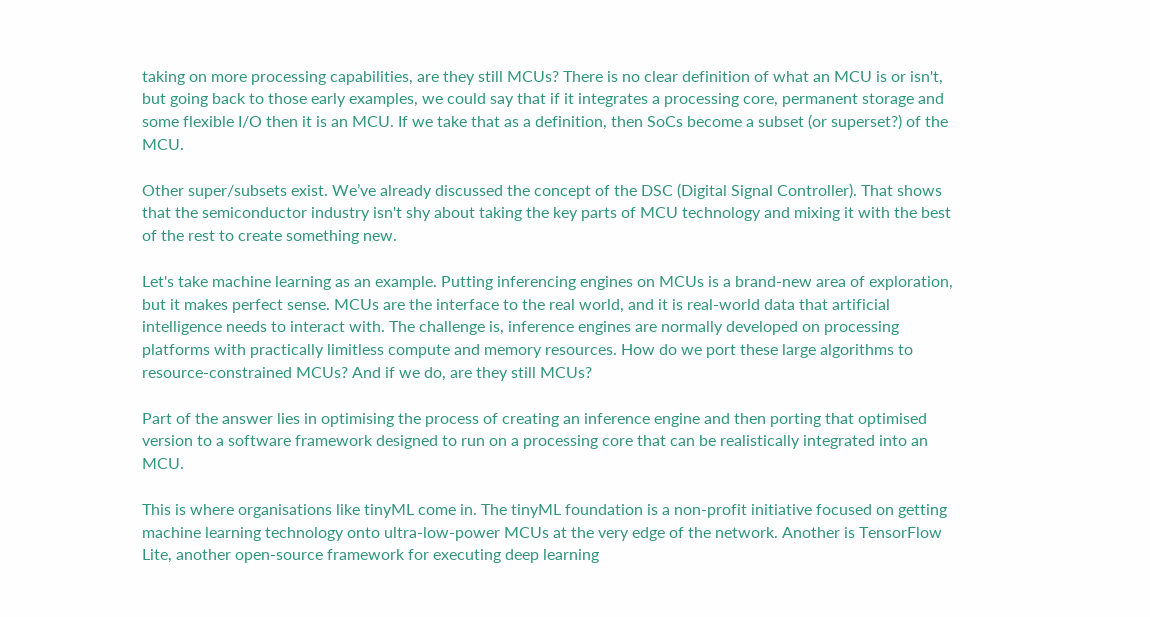taking on more processing capabilities, are they still MCUs? There is no clear definition of what an MCU is or isn't, but going back to those early examples, we could say that if it integrates a processing core, permanent storage and some flexible I/O then it is an MCU. If we take that as a definition, then SoCs become a subset (or superset?) of the MCU.

Other super/subsets exist. We’ve already discussed the concept of the DSC (Digital Signal Controller). That shows that the semiconductor industry isn't shy about taking the key parts of MCU technology and mixing it with the best of the rest to create something new.

Let's take machine learning as an example. Putting inferencing engines on MCUs is a brand-new area of exploration, but it makes perfect sense. MCUs are the interface to the real world, and it is real-world data that artificial intelligence needs to interact with. The challenge is, inference engines are normally developed on processing platforms with practically limitless compute and memory resources. How do we port these large algorithms to resource-constrained MCUs? And if we do, are they still MCUs?

Part of the answer lies in optimising the process of creating an inference engine and then porting that optimised version to a software framework designed to run on a processing core that can be realistically integrated into an MCU.

This is where organisations like tinyML come in. The tinyML foundation is a non-profit initiative focused on getting machine learning technology onto ultra-low-power MCUs at the very edge of the network. Another is TensorFlow Lite, another open-source framework for executing deep learning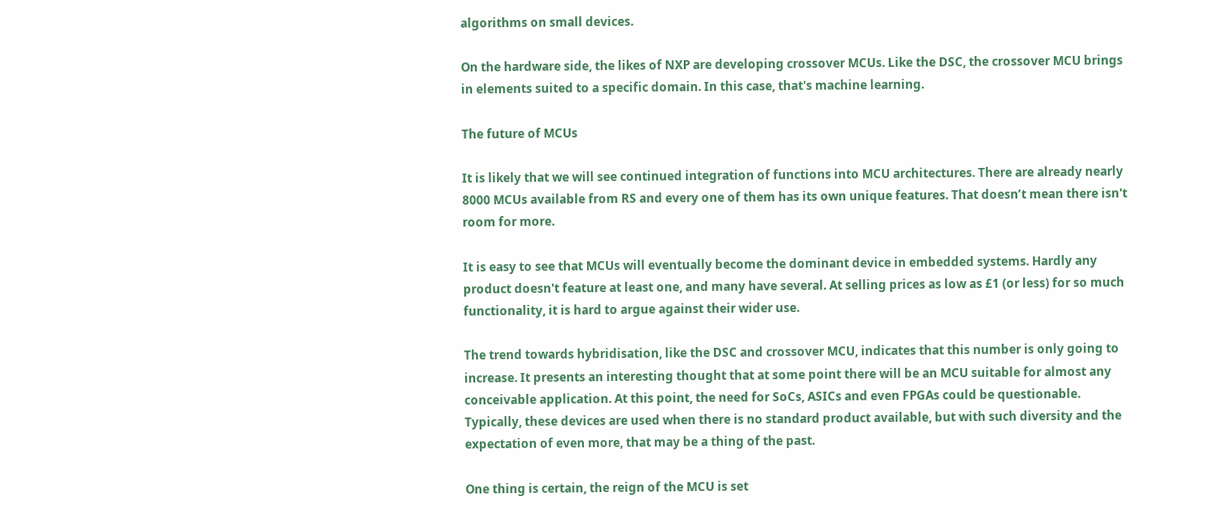algorithms on small devices.

On the hardware side, the likes of NXP are developing crossover MCUs. Like the DSC, the crossover MCU brings in elements suited to a specific domain. In this case, that's machine learning.

The future of MCUs

It is likely that we will see continued integration of functions into MCU architectures. There are already nearly 8000 MCUs available from RS and every one of them has its own unique features. That doesn’t mean there isn't room for more.

It is easy to see that MCUs will eventually become the dominant device in embedded systems. Hardly any product doesn't feature at least one, and many have several. At selling prices as low as £1 (or less) for so much functionality, it is hard to argue against their wider use.

The trend towards hybridisation, like the DSC and crossover MCU, indicates that this number is only going to increase. It presents an interesting thought that at some point there will be an MCU suitable for almost any conceivable application. At this point, the need for SoCs, ASICs and even FPGAs could be questionable. Typically, these devices are used when there is no standard product available, but with such diversity and the expectation of even more, that may be a thing of the past.

One thing is certain, the reign of the MCU is set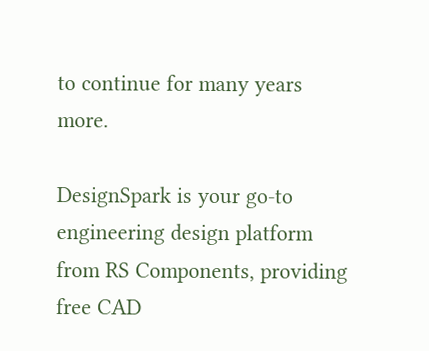to continue for many years more.

DesignSpark is your go-to engineering design platform from RS Components, providing free CAD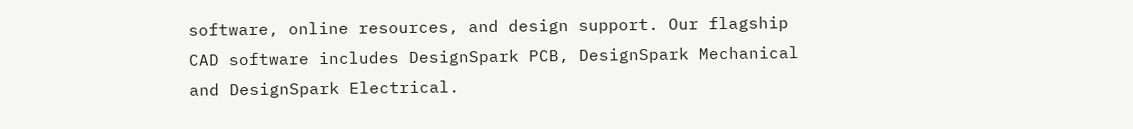software, online resources, and design support. Our flagship CAD software includes DesignSpark PCB, DesignSpark Mechanical and DesignSpark Electrical.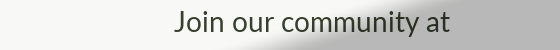Join our community at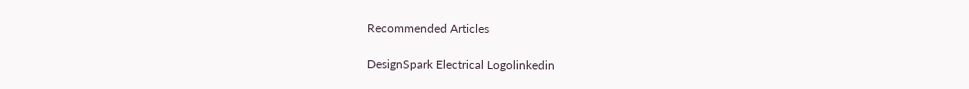Recommended Articles

DesignSpark Electrical Logolinkedin